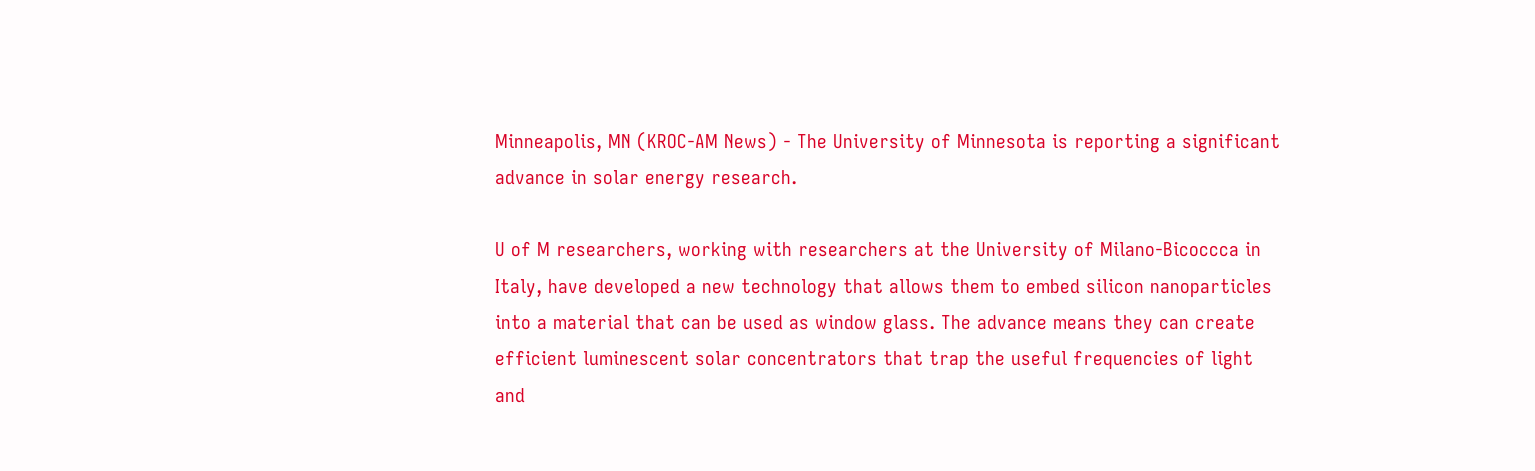Minneapolis, MN (KROC-AM News) - The University of Minnesota is reporting a significant advance in solar energy research.

U of M researchers, working with researchers at the University of Milano-Bicoccca in Italy, have developed a new technology that allows them to embed silicon nanoparticles into a material that can be used as window glass. The advance means they can create efficient luminescent solar concentrators that trap the useful frequencies of light and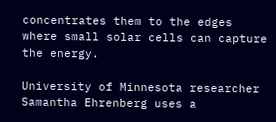concentrates them to the edges where small solar cells can capture the energy.

University of Minnesota researcher Samantha Ehrenberg uses a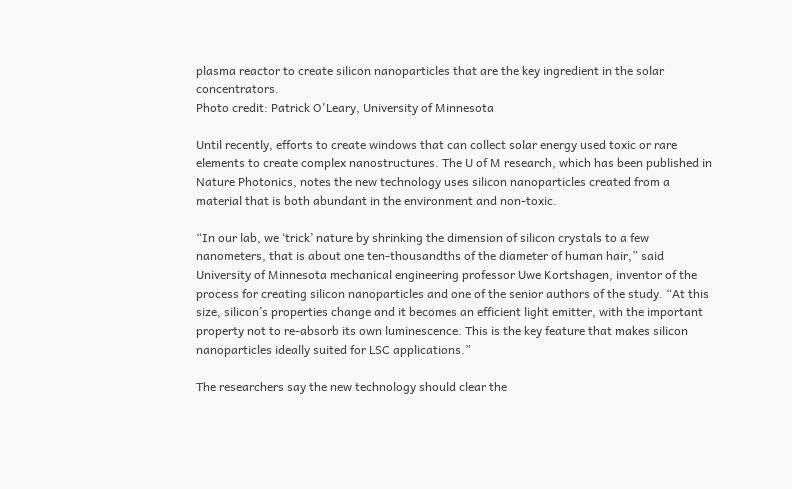plasma reactor to create silicon nanoparticles that are the key ingredient in the solar concentrators.
Photo credit: Patrick O'Leary, University of Minnesota

Until recently, efforts to create windows that can collect solar energy used toxic or rare elements to create complex nanostructures. The U of M research, which has been published in Nature Photonics, notes the new technology uses silicon nanoparticles created from a material that is both abundant in the environment and non-toxic.

“In our lab, we ‘trick’ nature by shrinking the dimension of silicon crystals to a few nanometers, that is about one ten-thousandths of the diameter of human hair,” said University of Minnesota mechanical engineering professor Uwe Kortshagen, inventor of the process for creating silicon nanoparticles and one of the senior authors of the study. “At this size, silicon’s properties change and it becomes an efficient light emitter, with the important property not to re-absorb its own luminescence. This is the key feature that makes silicon nanoparticles ideally suited for LSC applications.”

The researchers say the new technology should clear the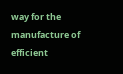way for the manufacture of efficient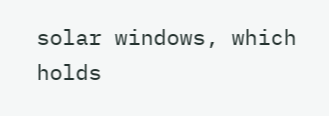solar windows, which holds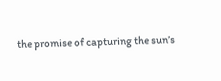the promise of capturing the sun’s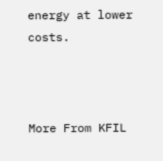energy at lower costs.



More From KFIL